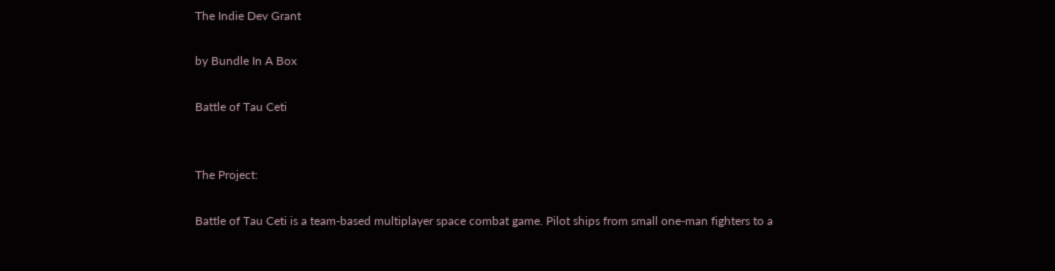The Indie Dev Grant

by Bundle In A Box

Battle of Tau Ceti


The Project:

Battle of Tau Ceti is a team-based multiplayer space combat game. Pilot ships from small one-man fighters to a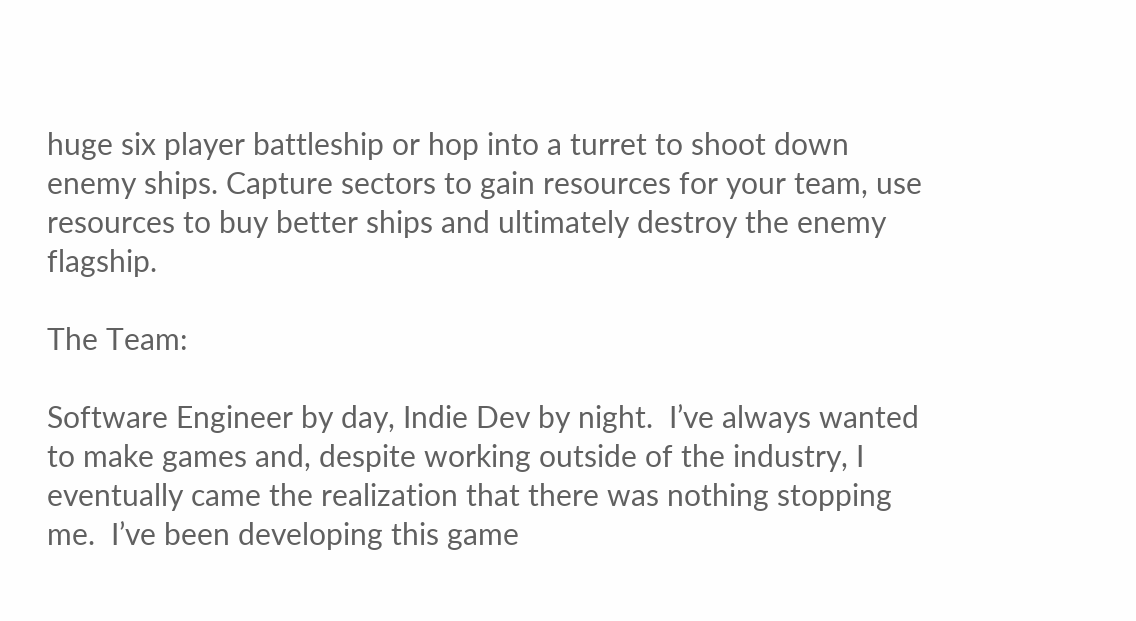huge six player battleship or hop into a turret to shoot down enemy ships. Capture sectors to gain resources for your team, use resources to buy better ships and ultimately destroy the enemy flagship.

The Team:

Software Engineer by day, Indie Dev by night.  I’ve always wanted to make games and, despite working outside of the industry, I eventually came the realization that there was nothing stopping me.  I’ve been developing this game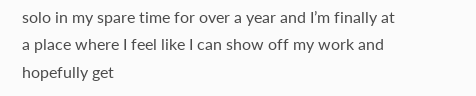solo in my spare time for over a year and I’m finally at a place where I feel like I can show off my work and hopefully get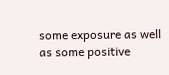some exposure as well as some positive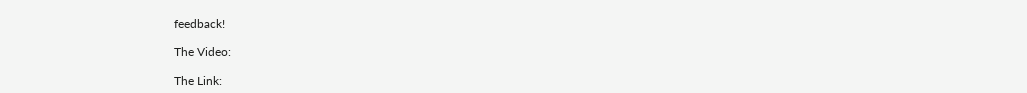feedback!

The Video:

The Link: